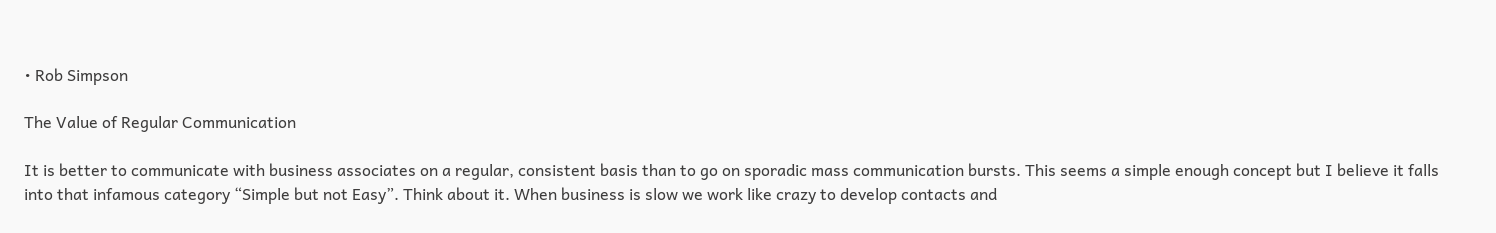• Rob Simpson

The Value of Regular Communication

It is better to communicate with business associates on a regular, consistent basis than to go on sporadic mass communication bursts. This seems a simple enough concept but I believe it falls into that infamous category “Simple but not Easy”. Think about it. When business is slow we work like crazy to develop contacts and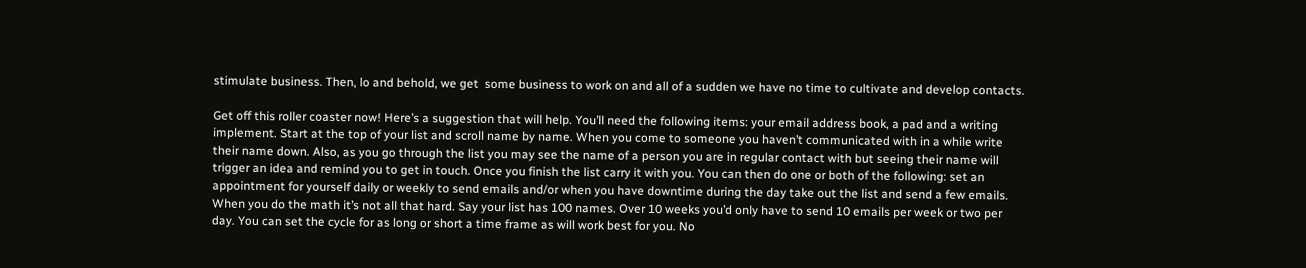stimulate business. Then, lo and behold, we get  some business to work on and all of a sudden we have no time to cultivate and develop contacts.

Get off this roller coaster now! Here’s a suggestion that will help. You’ll need the following items: your email address book, a pad and a writing implement. Start at the top of your list and scroll name by name. When you come to someone you haven’t communicated with in a while write their name down. Also, as you go through the list you may see the name of a person you are in regular contact with but seeing their name will trigger an idea and remind you to get in touch. Once you finish the list carry it with you. You can then do one or both of the following: set an appointment for yourself daily or weekly to send emails and/or when you have downtime during the day take out the list and send a few emails. When you do the math it’s not all that hard. Say your list has 100 names. Over 10 weeks you’d only have to send 10 emails per week or two per day. You can set the cycle for as long or short a time frame as will work best for you. No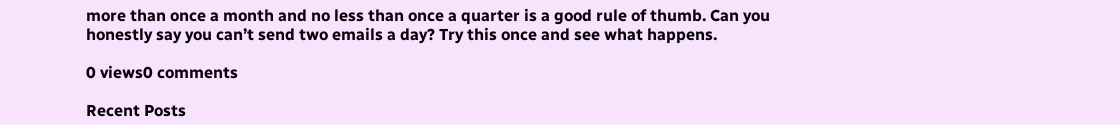more than once a month and no less than once a quarter is a good rule of thumb. Can you honestly say you can’t send two emails a day? Try this once and see what happens.

0 views0 comments

Recent Posts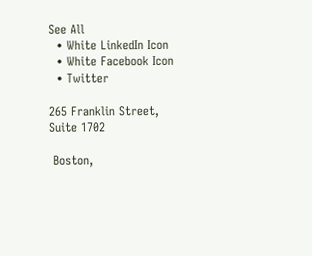See All
  • White LinkedIn Icon
  • White Facebook Icon
  • Twitter

265 Franklin Street, Suite 1702

 Boston,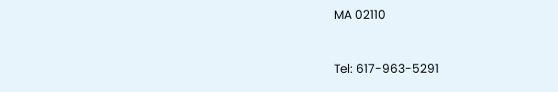MA 02110


Tel: 617-963-5291